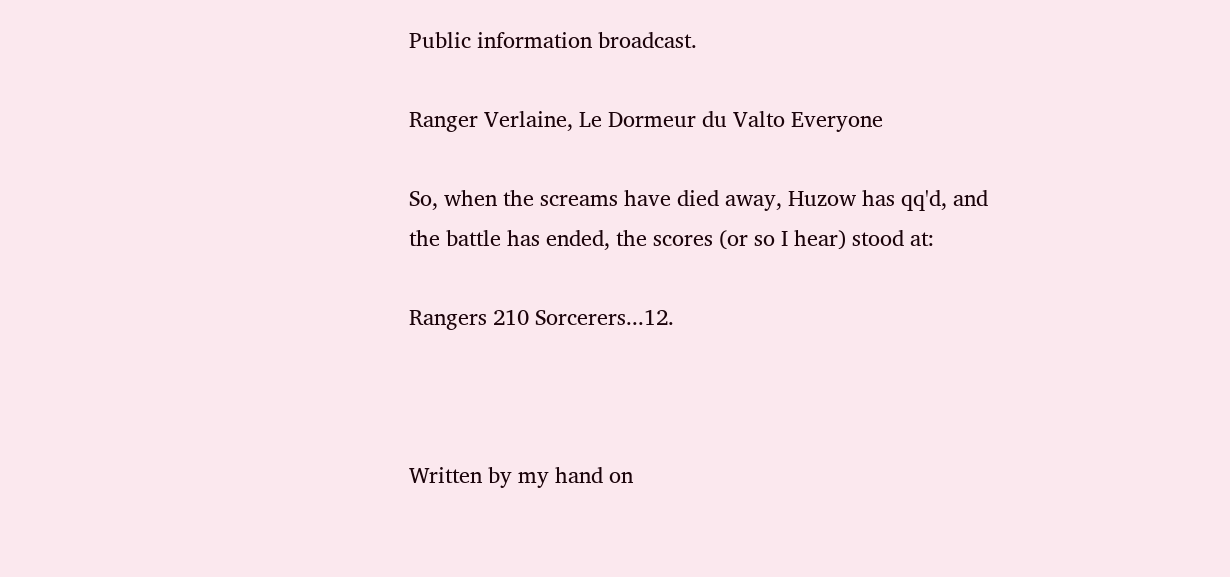Public information broadcast.

Ranger Verlaine, Le Dormeur du Valto Everyone

So, when the screams have died away, Huzow has qq'd, and the battle has ended, the scores (or so I hear) stood at:

Rangers 210 Sorcerers...12.



Written by my hand on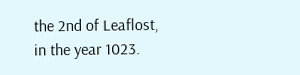the 2nd of Leaflost, in the year 1023.